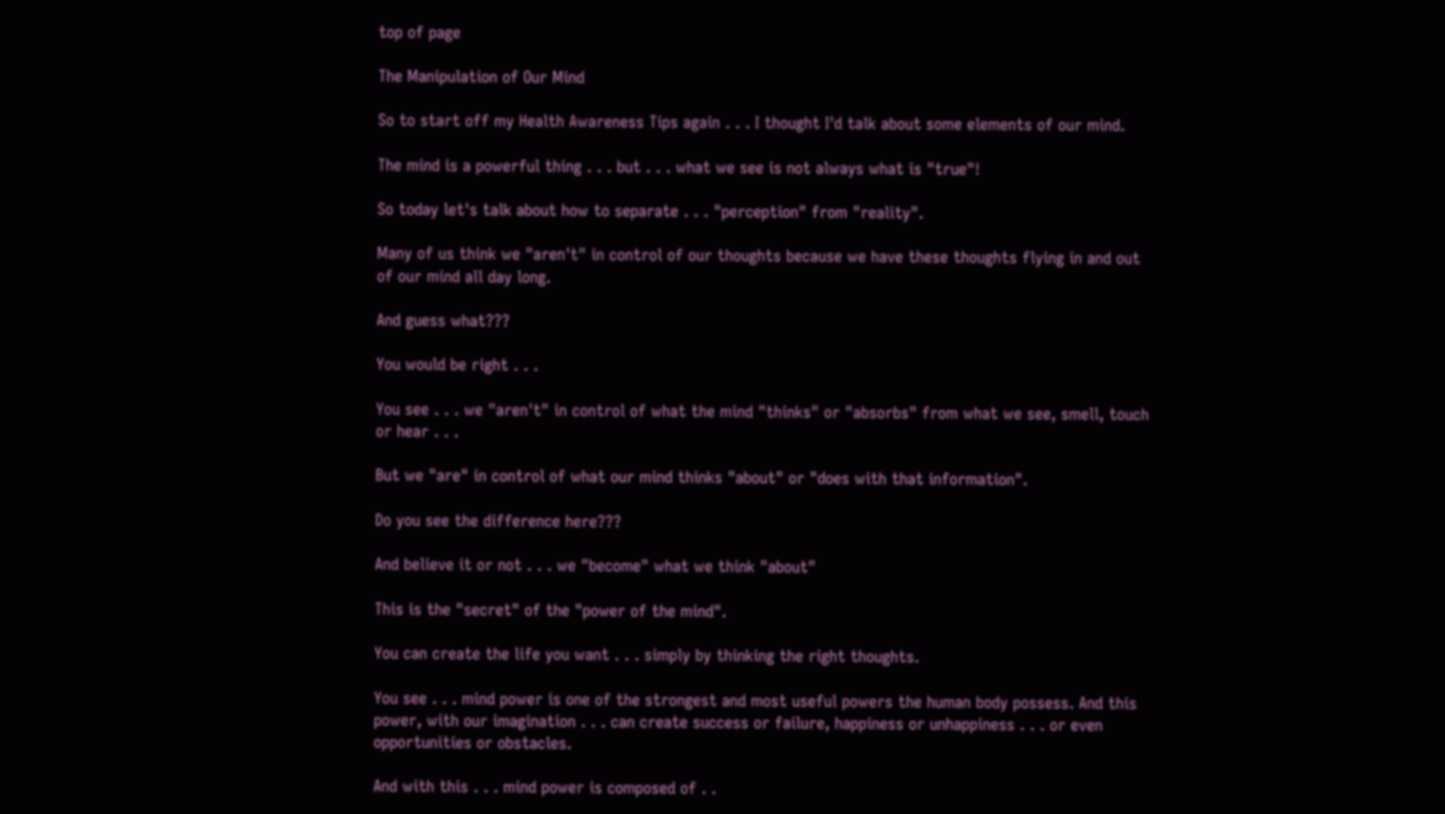top of page

The Manipulation of Our Mind

So to start off my Health Awareness Tips again . . . I thought I'd talk about some elements of our mind.

The mind is a powerful thing . . . but . . . what we see is not always what is "true"!

So today let's talk about how to separate . . . "perception" from "reality".

Many of us think we "aren't" in control of our thoughts because we have these thoughts flying in and out of our mind all day long.

And guess what???

You would be right . . .

You see . . . we "aren't" in control of what the mind "thinks" or "absorbs" from what we see, smell, touch or hear . . .

But we "are" in control of what our mind thinks "about" or "does with that information".

Do you see the difference here???

And believe it or not . . . we "become" what we think "about"

This is the "secret" of the "power of the mind".

You can create the life you want . . . simply by thinking the right thoughts.

You see . . . mind power is one of the strongest and most useful powers the human body possess. And this power, with our imagination . . . can create success or failure, happiness or unhappiness . . . or even opportunities or obstacles.

And with this . . . mind power is composed of . .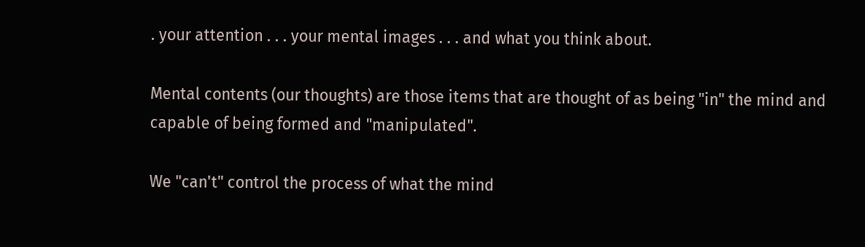. your attention . . . your mental images . . . and what you think about.

Mental contents (our thoughts) are those items that are thought of as being "in" the mind and capable of being formed and "manipulated".

We "can't" control the process of what the mind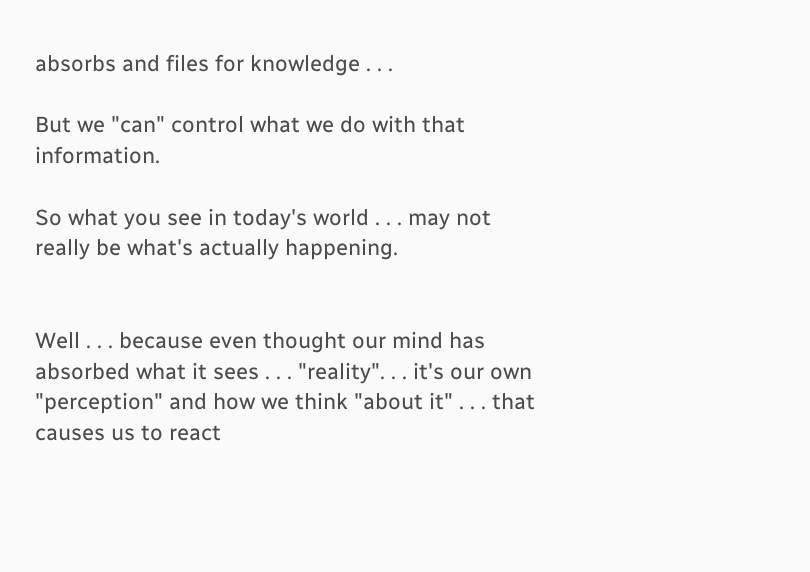absorbs and files for knowledge . . .

But we "can" control what we do with that information.

So what you see in today's world . . . may not really be what's actually happening.


Well . . . because even thought our mind has absorbed what it sees . . . "reality". . . it's our own "perception" and how we think "about it" . . . that causes us to react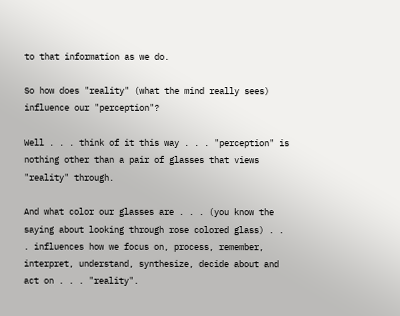to that information as we do.

So how does "reality" (what the mind really sees) influence our "perception"?

Well . . . think of it this way . . . "perception" is nothing other than a pair of glasses that views "reality" through.

And what color our glasses are . . . (you know the saying about looking through rose colored glass) . . . influences how we focus on, process, remember, interpret, understand, synthesize, decide about and act on . . . "reality".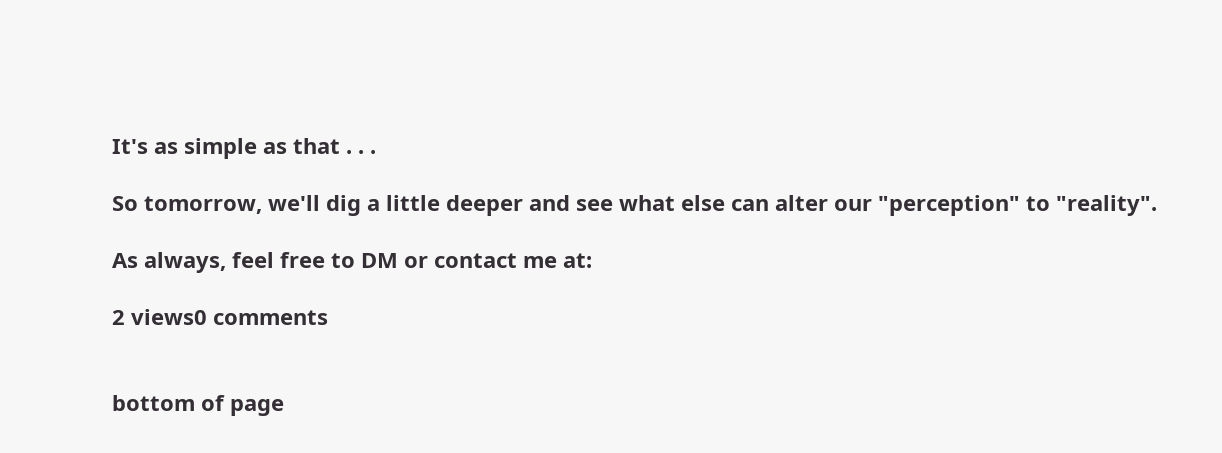It's as simple as that . . .

So tomorrow, we'll dig a little deeper and see what else can alter our "perception" to "reality".

As always, feel free to DM or contact me at:

2 views0 comments


bottom of page